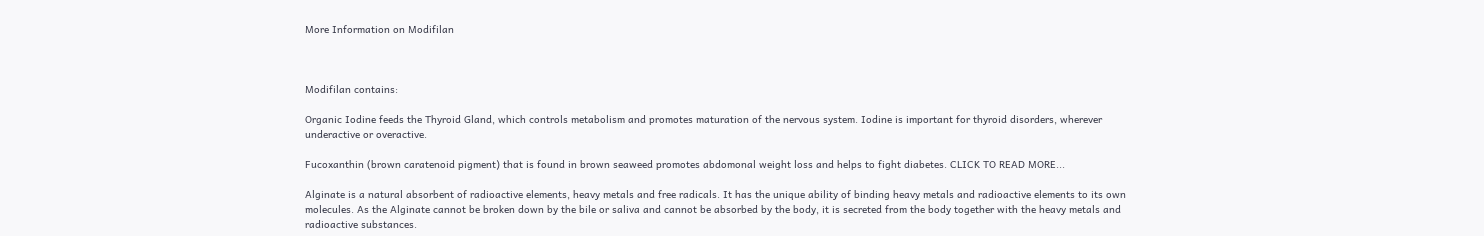More Information on Modifilan



Modifilan contains:

Organic Iodine feeds the Thyroid Gland, which controls metabolism and promotes maturation of the nervous system. Iodine is important for thyroid disorders, wherever underactive or overactive.

Fucoxanthin (brown caratenoid pigment) that is found in brown seaweed promotes abdomonal weight loss and helps to fight diabetes. CLICK TO READ MORE...

Alginate is a natural absorbent of radioactive elements, heavy metals and free radicals. It has the unique ability of binding heavy metals and radioactive elements to its own molecules. As the Alginate cannot be broken down by the bile or saliva and cannot be absorbed by the body, it is secreted from the body together with the heavy metals and radioactive substances.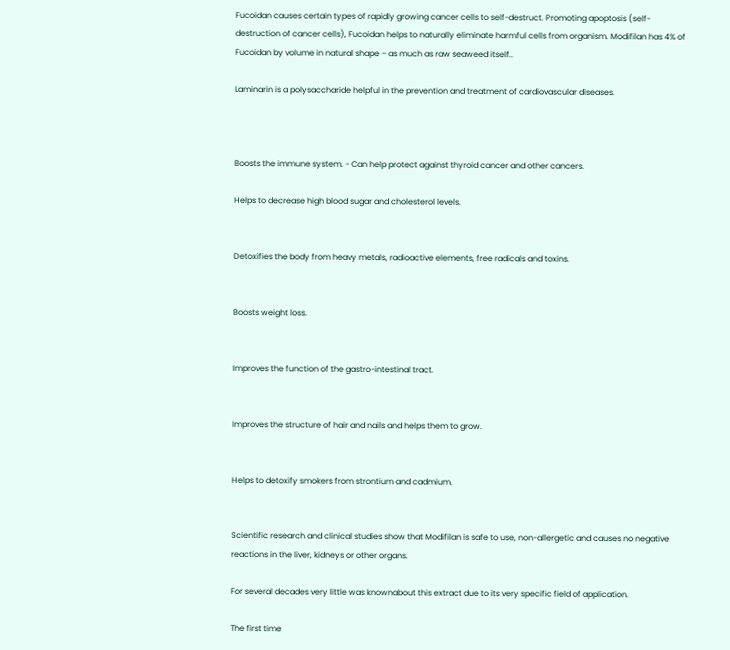Fucoidan causes certain types of rapidly growing cancer cells to self-destruct. Promoting apoptosis (self-destruction of cancer cells), Fucoidan helps to naturally eliminate harmful cells from organism. Modifilan has 4% of Fucoidan by volume in natural shape – as much as raw seaweed itself..

Laminarin is a polysaccharide helpful in the prevention and treatment of cardiovascular diseases.



Boosts the immune system. - Can help protect against thyroid cancer and other cancers.

Helps to decrease high blood sugar and cholesterol levels.


Detoxifies the body from heavy metals, radioactive elements, free radicals and toxins.


Boosts weight loss.


Improves the function of the gastro-intestinal tract.


Improves the structure of hair and nails and helps them to grow.


Helps to detoxify smokers from strontium and cadmium.


Scientific research and clinical studies show that Modifilan is safe to use, non-allergetic and causes no negative reactions in the liver, kidneys or other organs.

For several decades very little was knownabout this extract due to its very specific field of application.

The first time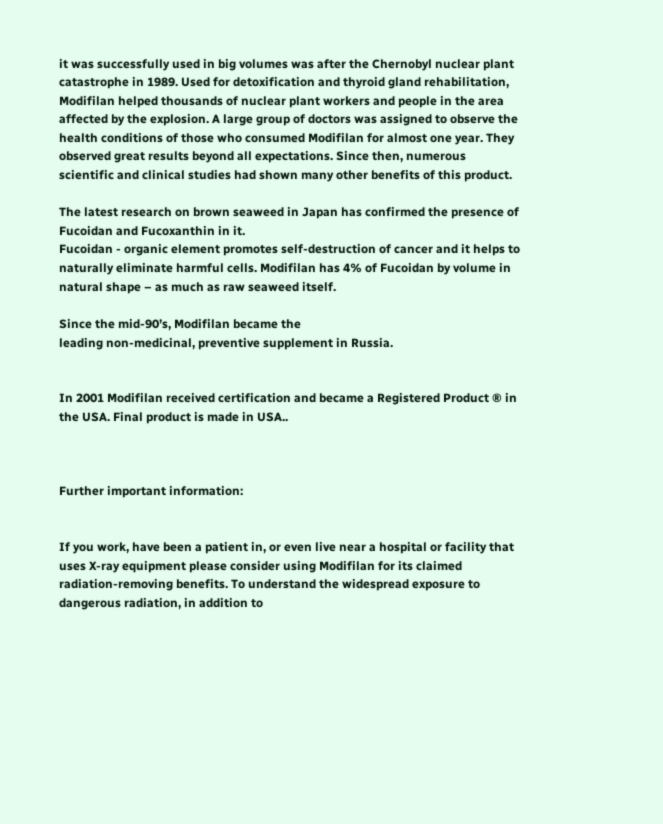it was successfully used in big volumes was after the Chernobyl nuclear plant catastrophe in 1989. Used for detoxification and thyroid gland rehabilitation, Modifilan helped thousands of nuclear plant workers and people in the area affected by the explosion. A large group of doctors was assigned to observe the health conditions of those who consumed Modifilan for almost one year. They observed great results beyond all expectations. Since then, numerous scientific and clinical studies had shown many other benefits of this product.

The latest research on brown seaweed in Japan has confirmed the presence of Fucoidan and Fucoxanthin in it.
Fucoidan - organic element promotes self-destruction of cancer and it helps to naturally eliminate harmful cells. Modifilan has 4% of Fucoidan by volume in natural shape – as much as raw seaweed itself.

Since the mid-90’s, Modifilan became the
leading non-medicinal, preventive supplement in Russia.


In 2001 Modifilan received certification and became a Registered Product ® in the USA. Final product is made in USA..



Further important information:


If you work, have been a patient in, or even live near a hospital or facility that uses X-ray equipment please consider using Modifilan for its claimed radiation-removing benefits. To understand the widespread exposure to dangerous radiation, in addition to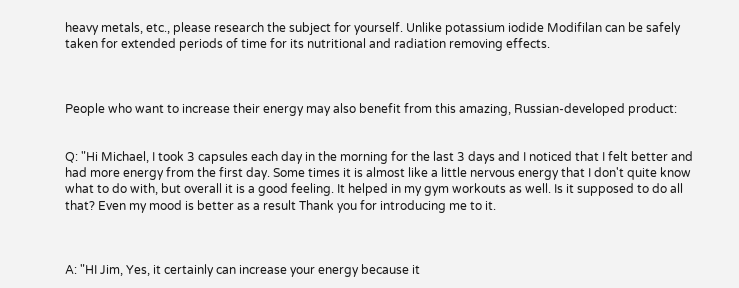heavy metals, etc., please research the subject for yourself. Unlike potassium iodide Modifilan can be safely taken for extended periods of time for its nutritional and radiation removing effects.



People who want to increase their energy may also benefit from this amazing, Russian-developed product:


Q: "Hi Michael, I took 3 capsules each day in the morning for the last 3 days and I noticed that I felt better and had more energy from the first day. Some times it is almost like a little nervous energy that I don't quite know what to do with, but overall it is a good feeling. It helped in my gym workouts as well. Is it supposed to do all that? Even my mood is better as a result Thank you for introducing me to it.



A: "HI Jim, Yes, it certainly can increase your energy because it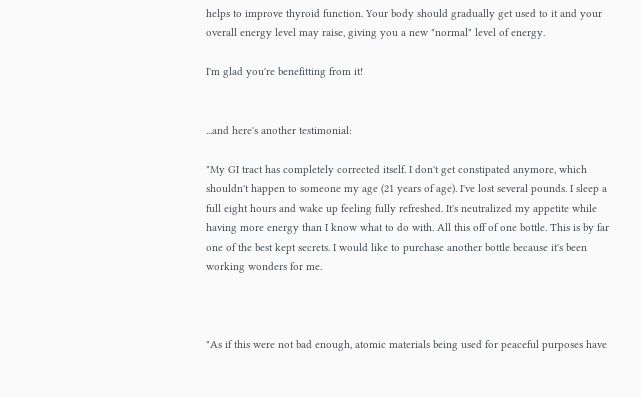helps to improve thyroid function. Your body should gradually get used to it and your overall energy level may raise, giving you a new "normal" level of energy.

I'm glad you're benefitting from it!


...and here's another testimonial:

"My GI tract has completely corrected itself. I don't get constipated anymore, which shouldn't happen to someone my age (21 years of age). I've lost several pounds. I sleep a full eight hours and wake up feeling fully refreshed. It's neutralized my appetite while having more energy than I know what to do with. All this off of one bottle. This is by far one of the best kept secrets. I would like to purchase another bottle because it's been working wonders for me.



"As if this were not bad enough, atomic materials being used for peaceful purposes have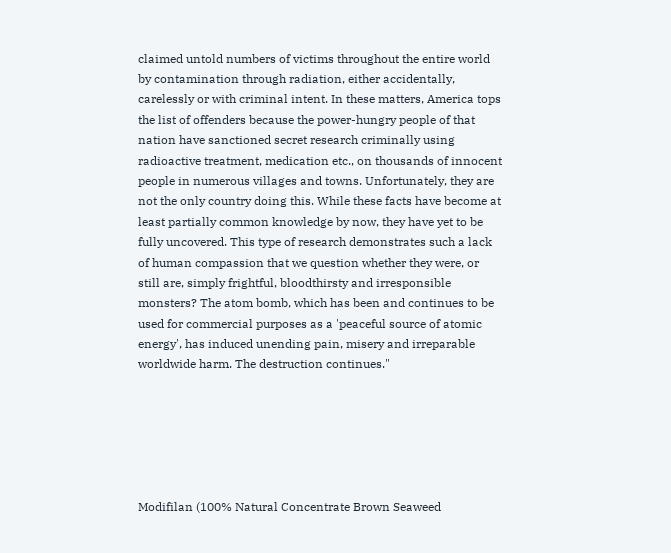claimed untold numbers of victims throughout the entire world by contamination through radiation, either accidentally, carelessly or with criminal intent. In these matters, America tops the list of offenders because the power-hungry people of that nation have sanctioned secret research criminally using radioactive treatment, medication etc., on thousands of innocent people in numerous villages and towns. Unfortunately, they are not the only country doing this. While these facts have become at least partially common knowledge by now, they have yet to be fully uncovered. This type of research demonstrates such a lack of human compassion that we question whether they were, or still are, simply frightful, bloodthirsty and irresponsible monsters? The atom bomb, which has been and continues to be used for commercial purposes as a 'peaceful source of atomic energy', has induced unending pain, misery and irreparable worldwide harm. The destruction continues."






Modifilan (100% Natural Concentrate Brown Seaweed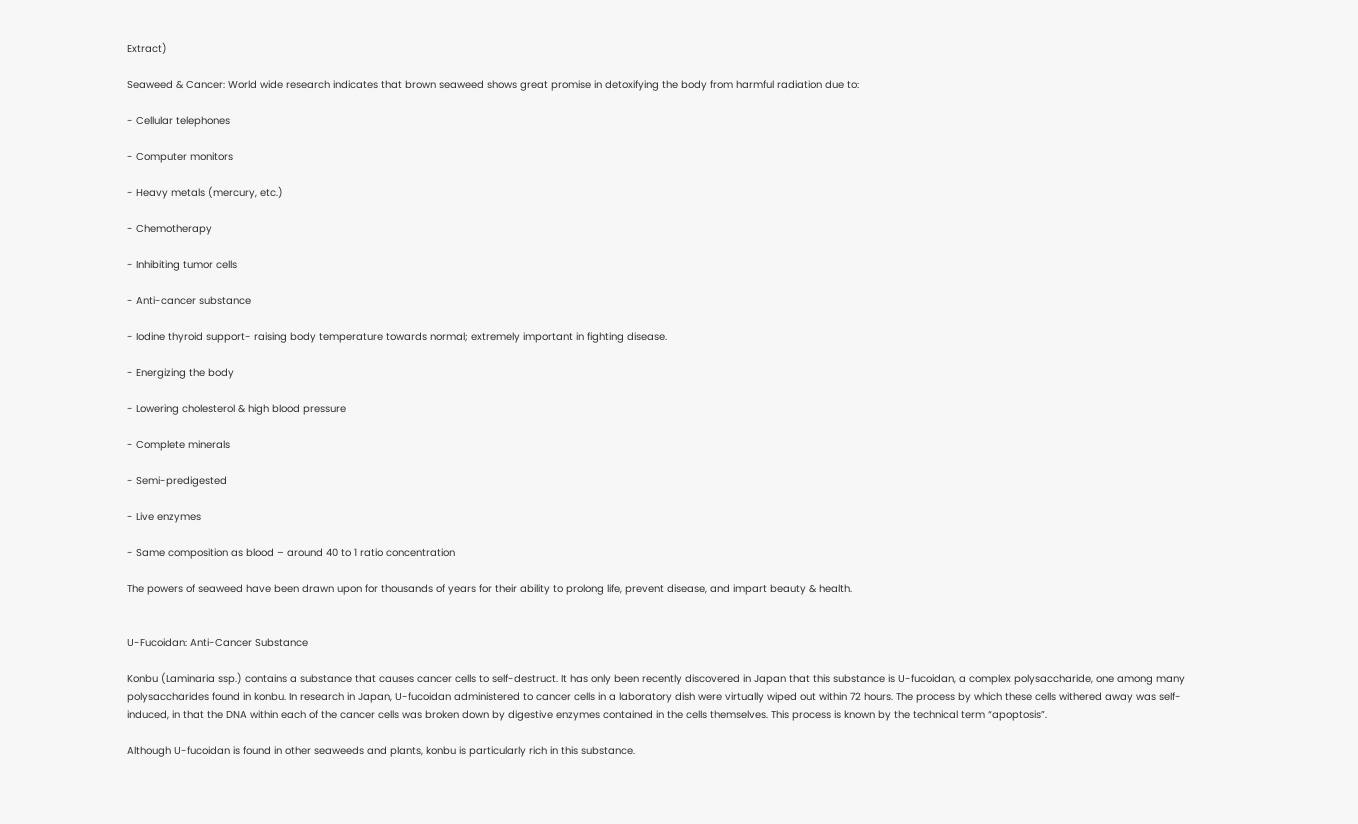Extract)

Seaweed & Cancer: World wide research indicates that brown seaweed shows great promise in detoxifying the body from harmful radiation due to:

- Cellular telephones

- Computer monitors

- Heavy metals (mercury, etc.)

- Chemotherapy

- Inhibiting tumor cells

- Anti-cancer substance

- Iodine thyroid support- raising body temperature towards normal; extremely important in fighting disease.

- Energizing the body

- Lowering cholesterol & high blood pressure

- Complete minerals

- Semi-predigested

- Live enzymes

- Same composition as blood – around 40 to 1 ratio concentration

The powers of seaweed have been drawn upon for thousands of years for their ability to prolong life, prevent disease, and impart beauty & health.


U-Fucoidan: Anti-Cancer Substance

Konbu (Laminaria ssp.) contains a substance that causes cancer cells to self-destruct. It has only been recently discovered in Japan that this substance is U-fucoidan, a complex polysaccharide, one among many polysaccharides found in konbu. In research in Japan, U-fucoidan administered to cancer cells in a laboratory dish were virtually wiped out within 72 hours. The process by which these cells withered away was self-induced, in that the DNA within each of the cancer cells was broken down by digestive enzymes contained in the cells themselves. This process is known by the technical term “apoptosis”.

Although U-fucoidan is found in other seaweeds and plants, konbu is particularly rich in this substance.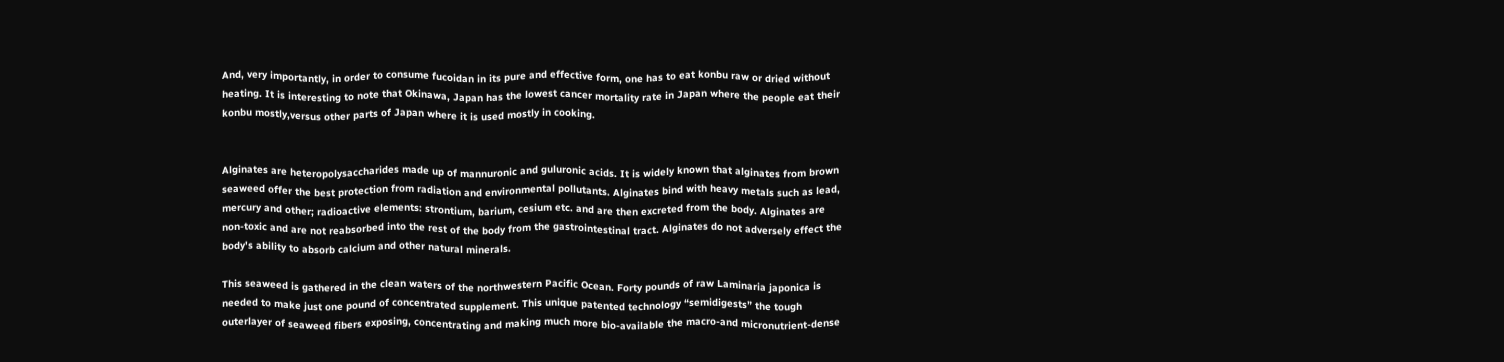And, very importantly, in order to consume fucoidan in its pure and effective form, one has to eat konbu raw or dried without heating. It is interesting to note that Okinawa, Japan has the lowest cancer mortality rate in Japan where the people eat their konbu mostly,versus other parts of Japan where it is used mostly in cooking.


Alginates are heteropolysaccharides made up of mannuronic and guluronic acids. It is widely known that alginates from brown seaweed offer the best protection from radiation and environmental pollutants. Alginates bind with heavy metals such as lead, mercury and other; radioactive elements: strontium, barium, cesium etc. and are then excreted from the body. Alginates are non-toxic and are not reabsorbed into the rest of the body from the gastrointestinal tract. Alginates do not adversely effect the body's ability to absorb calcium and other natural minerals.

This seaweed is gathered in the clean waters of the northwestern Pacific Ocean. Forty pounds of raw Laminaria japonica is needed to make just one pound of concentrated supplement. This unique patented technology “semidigests” the tough outerlayer of seaweed fibers exposing, concentrating and making much more bio-available the macro-and micronutrient-dense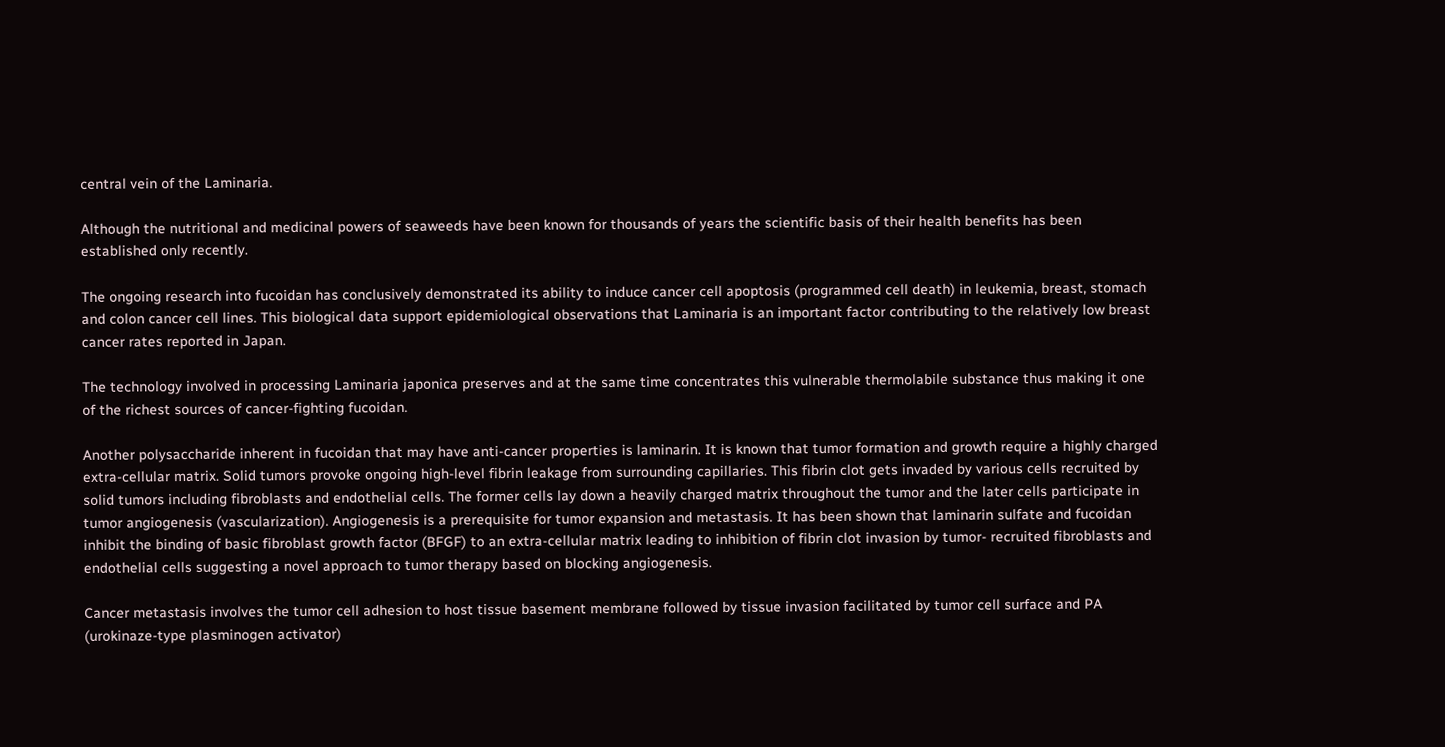central vein of the Laminaria.

Although the nutritional and medicinal powers of seaweeds have been known for thousands of years the scientific basis of their health benefits has been established only recently.

The ongoing research into fucoidan has conclusively demonstrated its ability to induce cancer cell apoptosis (programmed cell death) in leukemia, breast, stomach and colon cancer cell lines. This biological data support epidemiological observations that Laminaria is an important factor contributing to the relatively low breast cancer rates reported in Japan.

The technology involved in processing Laminaria japonica preserves and at the same time concentrates this vulnerable thermolabile substance thus making it one of the richest sources of cancer-fighting fucoidan.

Another polysaccharide inherent in fucoidan that may have anti-cancer properties is laminarin. It is known that tumor formation and growth require a highly charged extra-cellular matrix. Solid tumors provoke ongoing high-level fibrin leakage from surrounding capillaries. This fibrin clot gets invaded by various cells recruited by solid tumors including fibroblasts and endothelial cells. The former cells lay down a heavily charged matrix throughout the tumor and the later cells participate in tumor angiogenesis (vascularization). Angiogenesis is a prerequisite for tumor expansion and metastasis. It has been shown that laminarin sulfate and fucoidan inhibit the binding of basic fibroblast growth factor (BFGF) to an extra-cellular matrix leading to inhibition of fibrin clot invasion by tumor- recruited fibroblasts and endothelial cells suggesting a novel approach to tumor therapy based on blocking angiogenesis.

Cancer metastasis involves the tumor cell adhesion to host tissue basement membrane followed by tissue invasion facilitated by tumor cell surface and PA (urokinaze-type plasminogen activator)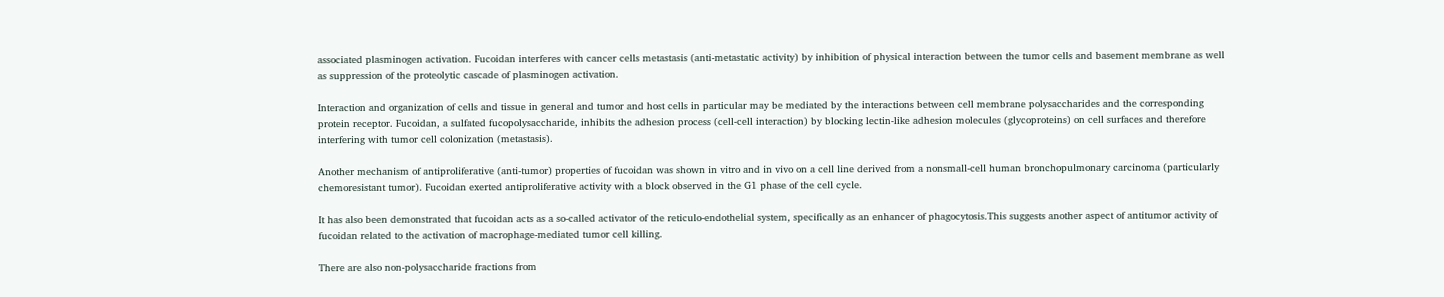associated plasminogen activation. Fucoidan interferes with cancer cells metastasis (anti-metastatic activity) by inhibition of physical interaction between the tumor cells and basement membrane as well as suppression of the proteolytic cascade of plasminogen activation.

Interaction and organization of cells and tissue in general and tumor and host cells in particular may be mediated by the interactions between cell membrane polysaccharides and the corresponding protein receptor. Fucoidan, a sulfated fucopolysaccharide, inhibits the adhesion process (cell-cell interaction) by blocking lectin-like adhesion molecules (glycoproteins) on cell surfaces and therefore interfering with tumor cell colonization (metastasis).

Another mechanism of antiproliferative (anti-tumor) properties of fucoidan was shown in vitro and in vivo on a cell line derived from a nonsmall-cell human bronchopulmonary carcinoma (particularly chemoresistant tumor). Fucoidan exerted antiproliferative activity with a block observed in the G1 phase of the cell cycle.

It has also been demonstrated that fucoidan acts as a so-called activator of the reticulo-endothelial system, specifically as an enhancer of phagocytosis.This suggests another aspect of antitumor activity of fucoidan related to the activation of macrophage-mediated tumor cell killing.

There are also non-polysaccharide fractions from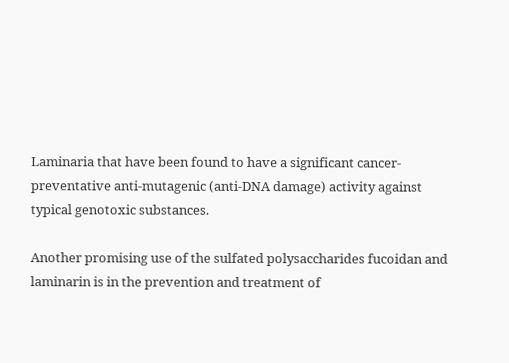Laminaria that have been found to have a significant cancer-preventative anti-mutagenic (anti-DNA damage) activity against typical genotoxic substances.

Another promising use of the sulfated polysaccharides fucoidan and laminarin is in the prevention and treatment of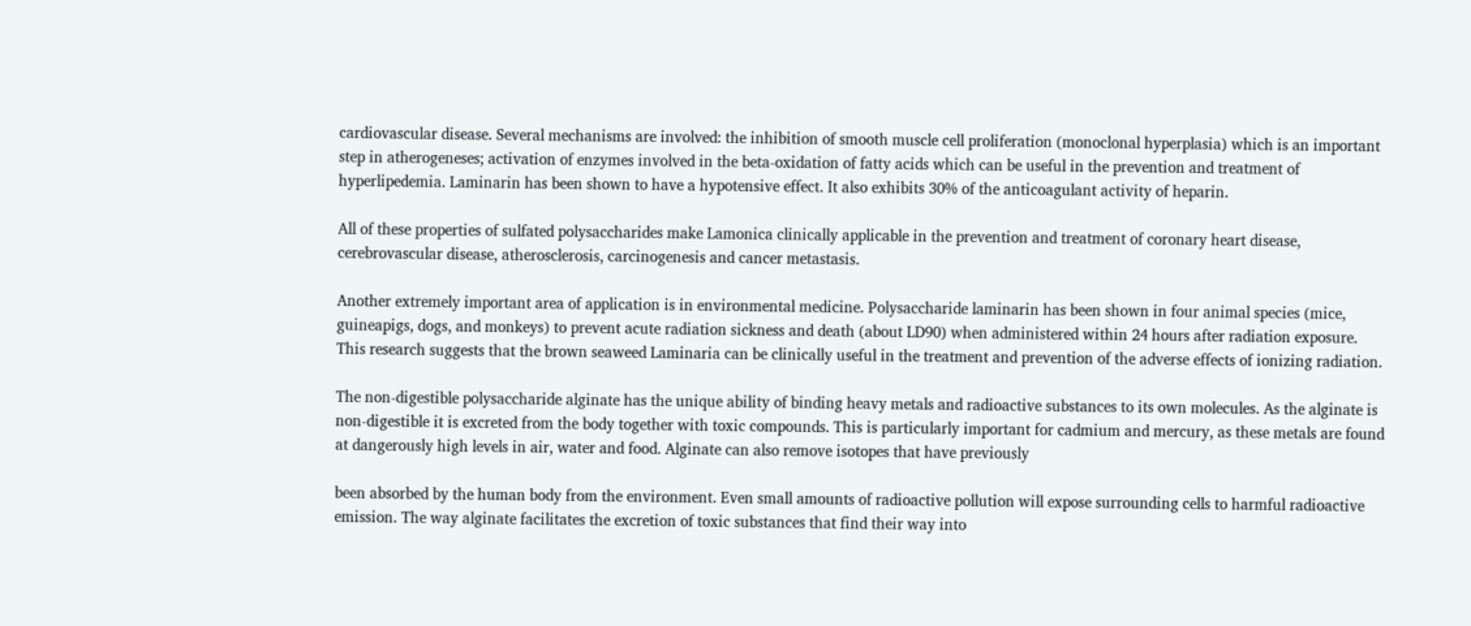cardiovascular disease. Several mechanisms are involved: the inhibition of smooth muscle cell proliferation (monoclonal hyperplasia) which is an important step in atherogeneses; activation of enzymes involved in the beta-oxidation of fatty acids which can be useful in the prevention and treatment of hyperlipedemia. Laminarin has been shown to have a hypotensive effect. It also exhibits 30% of the anticoagulant activity of heparin.

All of these properties of sulfated polysaccharides make Lamonica clinically applicable in the prevention and treatment of coronary heart disease, cerebrovascular disease, atherosclerosis, carcinogenesis and cancer metastasis.

Another extremely important area of application is in environmental medicine. Polysaccharide laminarin has been shown in four animal species (mice, guineapigs, dogs, and monkeys) to prevent acute radiation sickness and death (about LD90) when administered within 24 hours after radiation exposure. This research suggests that the brown seaweed Laminaria can be clinically useful in the treatment and prevention of the adverse effects of ionizing radiation.

The non-digestible polysaccharide alginate has the unique ability of binding heavy metals and radioactive substances to its own molecules. As the alginate is non-digestible it is excreted from the body together with toxic compounds. This is particularly important for cadmium and mercury, as these metals are found at dangerously high levels in air, water and food. Alginate can also remove isotopes that have previously

been absorbed by the human body from the environment. Even small amounts of radioactive pollution will expose surrounding cells to harmful radioactive emission. The way alginate facilitates the excretion of toxic substances that find their way into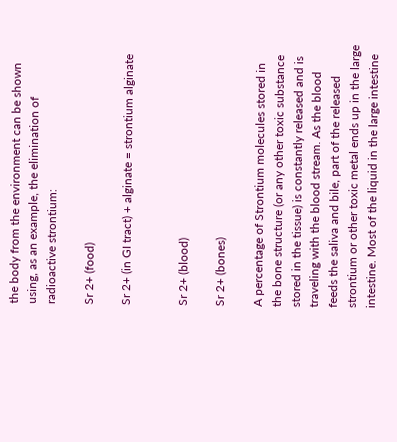the body from the environment can be shown using, as an example, the elimination of radioactive strontium:

Sr 2+ (food)

Sr 2+ (in GI tract) + alginate = strontium alginate


Sr 2+ (blood)

Sr 2+ (bones)

A percentage of Strontium molecules stored in the bone structure (or any other toxic substance stored in the tissue) is constantly released and is traveling with the blood stream. As the blood feeds the saliva and bile, part of the released strontium or other toxic metal ends up in the large intestine. Most of the liquid in the large intestine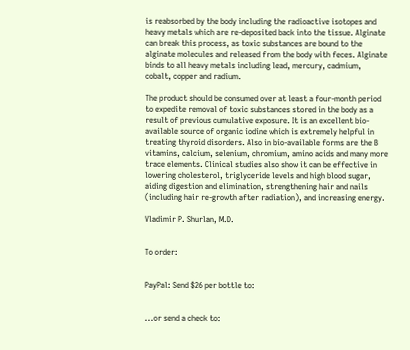is reabsorbed by the body including the radioactive isotopes and heavy metals which are re-deposited back into the tissue. Alginate can break this process, as toxic substances are bound to the alginate molecules and released from the body with feces. Alginate binds to all heavy metals including lead, mercury, cadmium, cobalt, copper and radium.

The product should be consumed over at least a four-month period to expedite removal of toxic substances stored in the body as a result of previous cumulative exposure. It is an excellent bio-available source of organic iodine which is extremely helpful in treating thyroid disorders. Also in bio-available forms are the B vitamins, calcium, selenium, chromium, amino acids and many more trace elements. Clinical studies also show it can be effective in lowering cholesterol, triglyceride levels and high blood sugar, aiding digestion and elimination, strengthening hair and nails (including hair re-growth after radiation), and increasing energy.

Vladimir P. Shurlan, M.D.


To order:


PayPal: Send $26 per bottle to:


...or send a check to: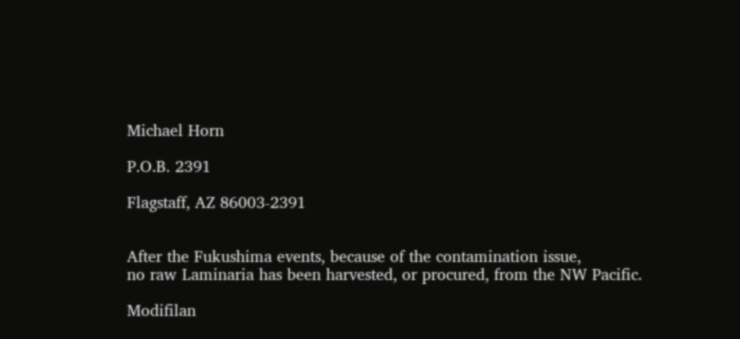Michael Horn

P.O.B. 2391

Flagstaff, AZ 86003-2391


After the Fukushima events, because of the contamination issue,
no raw Laminaria has been harvested, or procured, from the NW Pacific.

Modifilan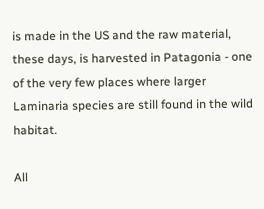is made in the US and the raw material, these days, is harvested in Patagonia - one
of the very few places where larger Laminaria species are still found in the wild habitat.

All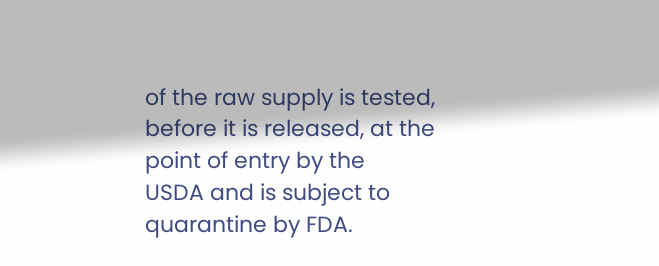of the raw supply is tested, before it is released, at the point of entry by the
USDA and is subject to quarantine by FDA.